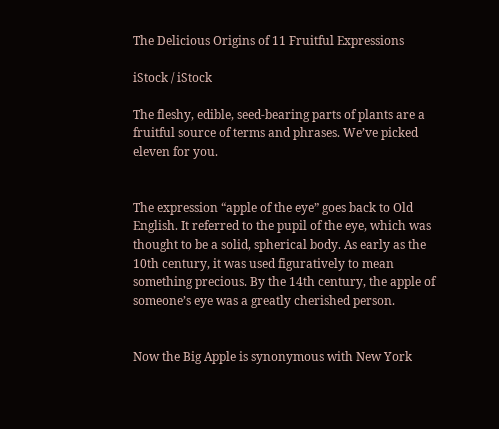The Delicious Origins of 11 Fruitful Expressions

iStock / iStock

The fleshy, edible, seed-bearing parts of plants are a fruitful source of terms and phrases. We’ve picked eleven for you.


The expression “apple of the eye” goes back to Old English. It referred to the pupil of the eye, which was thought to be a solid, spherical body. As early as the 10th century, it was used figuratively to mean something precious. By the 14th century, the apple of someone’s eye was a greatly cherished person.


Now the Big Apple is synonymous with New York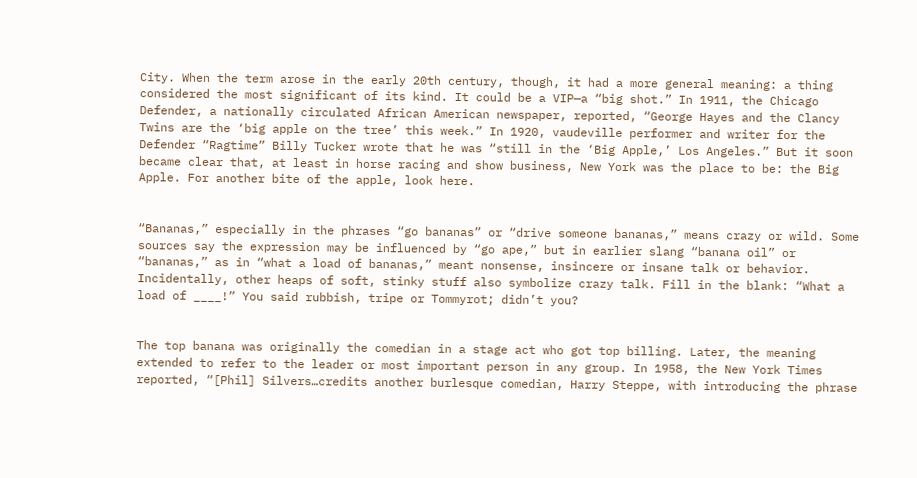City. When the term arose in the early 20th century, though, it had a more general meaning: a thing considered the most significant of its kind. It could be a VIP—a “big shot.” In 1911, the Chicago Defender, a nationally circulated African American newspaper, reported, “George Hayes and the Clancy Twins are the ‘big apple on the tree’ this week.” In 1920, vaudeville performer and writer for the Defender “Ragtime” Billy Tucker wrote that he was “still in the ‘Big Apple,’ Los Angeles.” But it soon became clear that, at least in horse racing and show business, New York was the place to be: the Big Apple. For another bite of the apple, look here.


“Bananas,” especially in the phrases “go bananas” or “drive someone bananas,” means crazy or wild. Some sources say the expression may be influenced by “go ape,” but in earlier slang “banana oil” or “bananas,” as in “what a load of bananas,” meant nonsense, insincere or insane talk or behavior. Incidentally, other heaps of soft, stinky stuff also symbolize crazy talk. Fill in the blank: “What a load of ____!” You said rubbish, tripe or Tommyrot; didn’t you?


The top banana was originally the comedian in a stage act who got top billing. Later, the meaning extended to refer to the leader or most important person in any group. In 1958, the New York Times reported, “[Phil] Silvers…credits another burlesque comedian, Harry Steppe, with introducing the phrase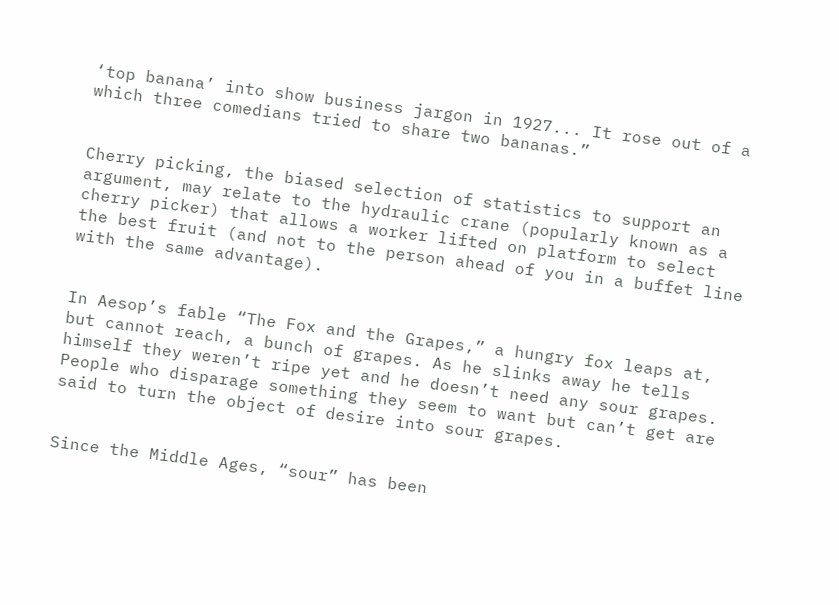‘top banana’ into show business jargon in 1927... It rose out of a which three comedians tried to share two bananas.”


Cherry picking, the biased selection of statistics to support an argument, may relate to the hydraulic crane (popularly known as a cherry picker) that allows a worker lifted on platform to select the best fruit (and not to the person ahead of you in a buffet line with the same advantage).


In Aesop’s fable “The Fox and the Grapes,” a hungry fox leaps at, but cannot reach, a bunch of grapes. As he slinks away he tells himself they weren’t ripe yet and he doesn’t need any sour grapes. People who disparage something they seem to want but can’t get are said to turn the object of desire into sour grapes.


Since the Middle Ages, “sour” has been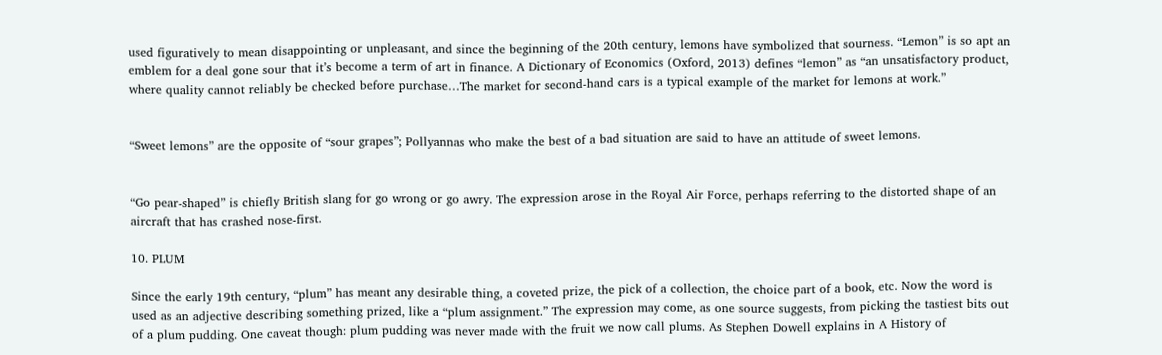used figuratively to mean disappointing or unpleasant, and since the beginning of the 20th century, lemons have symbolized that sourness. “Lemon” is so apt an emblem for a deal gone sour that it’s become a term of art in finance. A Dictionary of Economics (Oxford, 2013) defines “lemon” as “an unsatisfactory product, where quality cannot reliably be checked before purchase…The market for second-hand cars is a typical example of the market for lemons at work.”


“Sweet lemons” are the opposite of “sour grapes”; Pollyannas who make the best of a bad situation are said to have an attitude of sweet lemons.


“Go pear-shaped” is chiefly British slang for go wrong or go awry. The expression arose in the Royal Air Force, perhaps referring to the distorted shape of an aircraft that has crashed nose-first.

10. PLUM

Since the early 19th century, “plum” has meant any desirable thing, a coveted prize, the pick of a collection, the choice part of a book, etc. Now the word is used as an adjective describing something prized, like a “plum assignment.” The expression may come, as one source suggests, from picking the tastiest bits out of a plum pudding. One caveat though: plum pudding was never made with the fruit we now call plums. As Stephen Dowell explains in A History of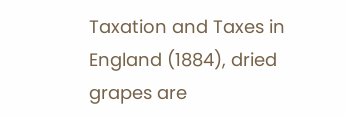Taxation and Taxes in England (1884), dried grapes are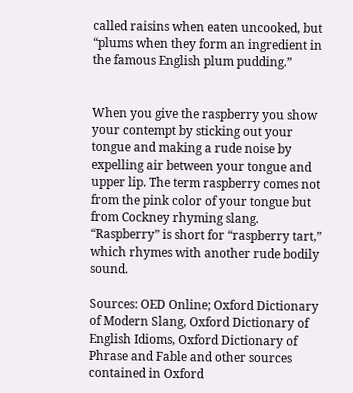called raisins when eaten uncooked, but “plums when they form an ingredient in the famous English plum pudding.”


When you give the raspberry you show your contempt by sticking out your tongue and making a rude noise by expelling air between your tongue and upper lip. The term raspberry comes not from the pink color of your tongue but from Cockney rhyming slang. “Raspberry” is short for “raspberry tart,” which rhymes with another rude bodily sound.

Sources: OED Online; Oxford Dictionary of Modern Slang, Oxford Dictionary of English Idioms, Oxford Dictionary of Phrase and Fable and other sources contained in Oxford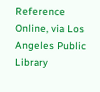Reference Online, via Los Angeles Public Library